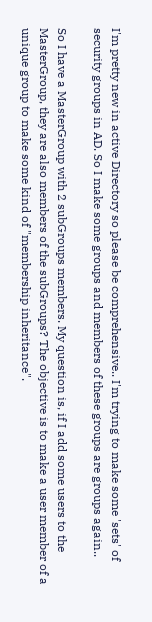I'm pretty new in active Directory so please be comprehensive.. I'm trying to make some 'sets' of security groups in AD. So I make some groups and members of these groups are groups again..

So I have a MasterGroup with 2 subGroups members. My question is, if I add some users to the MasterGroup, they are also members of the subGroups? The objective is to make a user member of a unique group to make some kind of "membership inheritance".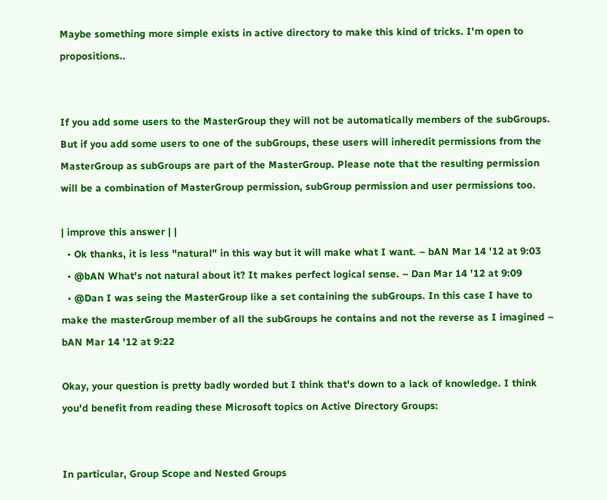Maybe something more simple exists in active directory to make this kind of tricks. I'm open to propositions..


If you add some users to the MasterGroup they will not be automatically members of the subGroups. But if you add some users to one of the subGroups, these users will inheredit permissions from the MasterGroup as subGroups are part of the MasterGroup. Please note that the resulting permission will be a combination of MasterGroup permission, subGroup permission and user permissions too.

| improve this answer | |
  • Ok thanks, it is less "natural" in this way but it will make what I want. – bAN Mar 14 '12 at 9:03
  • @bAN What's not natural about it? It makes perfect logical sense. – Dan Mar 14 '12 at 9:09
  • @Dan I was seing the MasterGroup like a set containing the subGroups. In this case I have to make the masterGroup member of all the subGroups he contains and not the reverse as I imagined – bAN Mar 14 '12 at 9:22

Okay, your question is pretty badly worded but I think that's down to a lack of knowledge. I think you'd benefit from reading these Microsoft topics on Active Directory Groups:


In particular, Group Scope and Nested Groups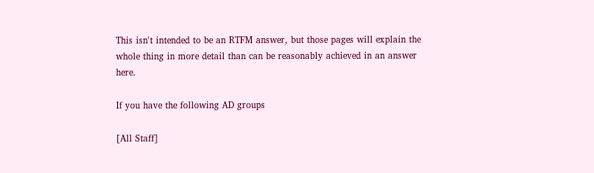This isn't intended to be an RTFM answer, but those pages will explain the whole thing in more detail than can be reasonably achieved in an answer here.

If you have the following AD groups

[All Staff]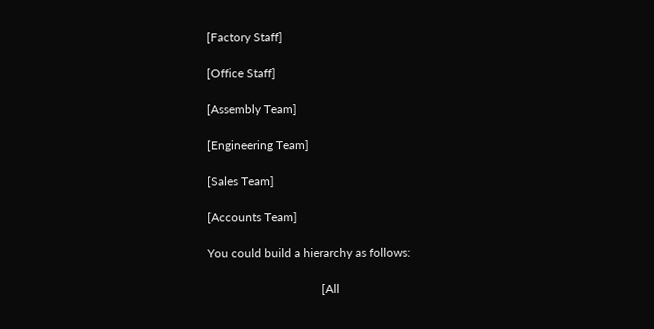[Factory Staff]

[Office Staff]

[Assembly Team]

[Engineering Team]

[Sales Team]

[Accounts Team]

You could build a hierarchy as follows:

                                      [All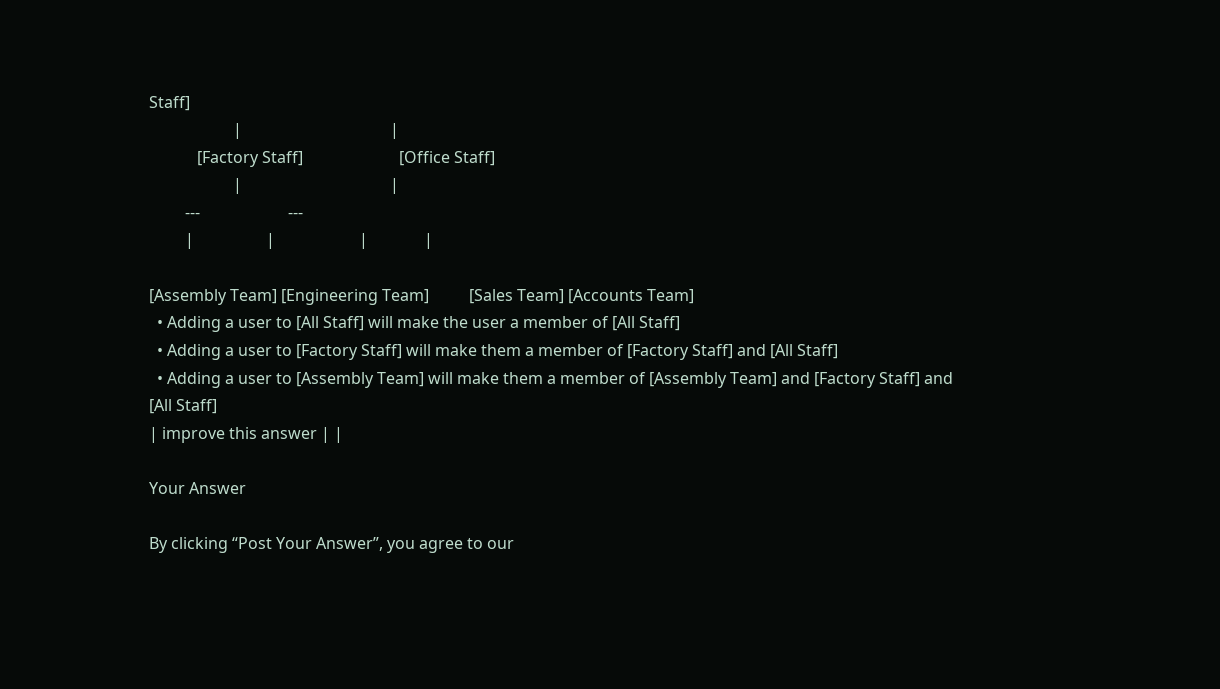Staff]
                     |                                     |
            [Factory Staff]                        [Office Staff]
                     |                                     |
         ---                      ---
         |                  |                     |              |

[Assembly Team] [Engineering Team]          [Sales Team] [Accounts Team]
  • Adding a user to [All Staff] will make the user a member of [All Staff]
  • Adding a user to [Factory Staff] will make them a member of [Factory Staff] and [All Staff]
  • Adding a user to [Assembly Team] will make them a member of [Assembly Team] and [Factory Staff] and [All Staff]
| improve this answer | |

Your Answer

By clicking “Post Your Answer”, you agree to our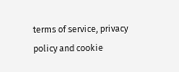terms of service, privacy policy and cookie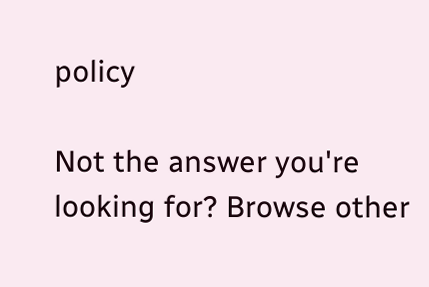policy

Not the answer you're looking for? Browse other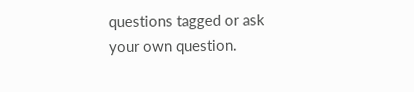questions tagged or ask your own question.